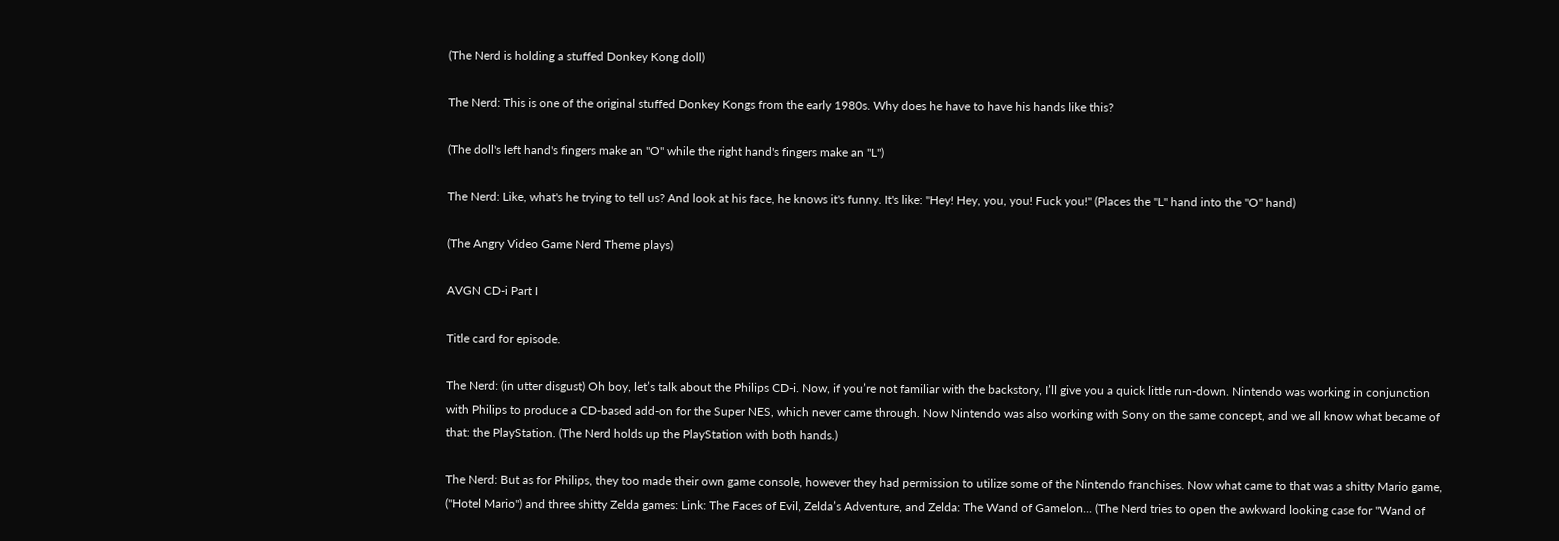(The Nerd is holding a stuffed Donkey Kong doll)

The Nerd: This is one of the original stuffed Donkey Kongs from the early 1980s. Why does he have to have his hands like this?

(The doll's left hand's fingers make an "O" while the right hand's fingers make an "L")

The Nerd: Like, what's he trying to tell us? And look at his face, he knows it's funny. It's like: "Hey! Hey, you, you! Fuck you!" (Places the "L" hand into the "O" hand)

(The Angry Video Game Nerd Theme plays)

AVGN CD-i Part I

Title card for episode.

The Nerd: (in utter disgust) Oh boy, let’s talk about the Philips CD-i. Now, if you’re not familiar with the backstory, I’ll give you a quick little run-down. Nintendo was working in conjunction with Philips to produce a CD-based add-on for the Super NES, which never came through. Now Nintendo was also working with Sony on the same concept, and we all know what became of that: the PlayStation. (The Nerd holds up the PlayStation with both hands.)

The Nerd: But as for Philips, they too made their own game console, however they had permission to utilize some of the Nintendo franchises. Now what came to that was a shitty Mario game, ("Hotel Mario") and three shitty Zelda games: Link: The Faces of Evil, Zelda’s Adventure, and Zelda: The Wand of Gamelon... (The Nerd tries to open the awkward looking case for "Wand of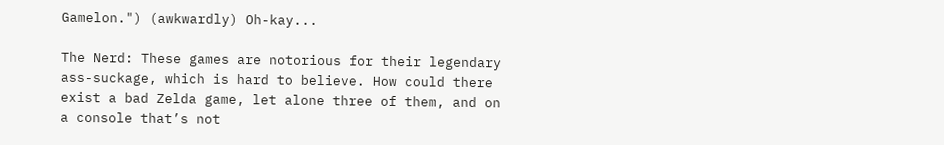Gamelon.") (awkwardly) Oh-kay...

The Nerd: These games are notorious for their legendary ass-suckage, which is hard to believe. How could there exist a bad Zelda game, let alone three of them, and on a console that’s not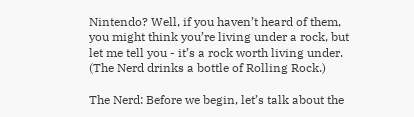Nintendo? Well, if you haven’t heard of them, you might think you’re living under a rock, but let me tell you - it’s a rock worth living under. (The Nerd drinks a bottle of Rolling Rock.)

The Nerd: Before we begin, let’s talk about the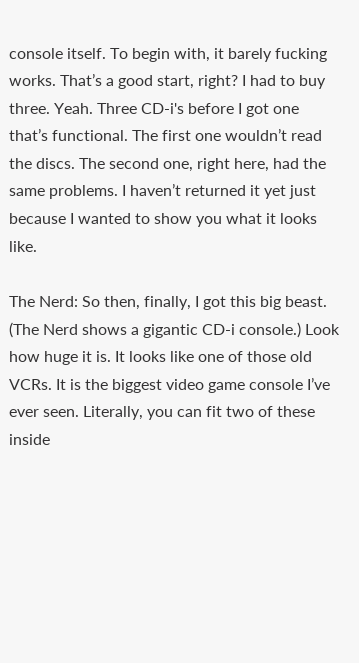console itself. To begin with, it barely fucking works. That’s a good start, right? I had to buy three. Yeah. Three CD-i's before I got one that’s functional. The first one wouldn’t read the discs. The second one, right here, had the same problems. I haven’t returned it yet just because I wanted to show you what it looks like.

The Nerd: So then, finally, I got this big beast. (The Nerd shows a gigantic CD-i console.) Look how huge it is. It looks like one of those old VCRs. It is the biggest video game console I’ve ever seen. Literally, you can fit two of these inside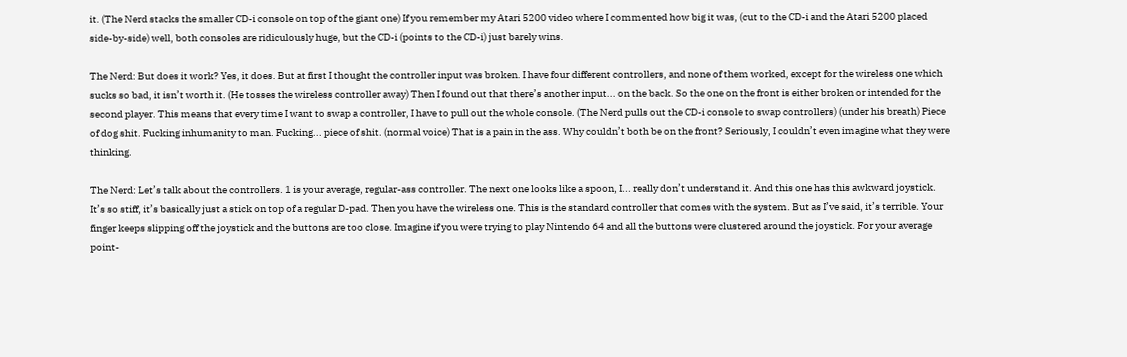it. (The Nerd stacks the smaller CD-i console on top of the giant one) If you remember my Atari 5200 video where I commented how big it was, (cut to the CD-i and the Atari 5200 placed side-by-side) well, both consoles are ridiculously huge, but the CD-i (points to the CD-i) just barely wins.

The Nerd: But does it work? Yes, it does. But at first I thought the controller input was broken. I have four different controllers, and none of them worked, except for the wireless one which sucks so bad, it isn’t worth it. (He tosses the wireless controller away) Then I found out that there’s another input... on the back. So the one on the front is either broken or intended for the second player. This means that every time I want to swap a controller, I have to pull out the whole console. (The Nerd pulls out the CD-i console to swap controllers) (under his breath) Piece of dog shit. Fucking inhumanity to man. Fucking... piece of shit. (normal voice) That is a pain in the ass. Why couldn’t both be on the front? Seriously, I couldn’t even imagine what they were thinking.

The Nerd: Let’s talk about the controllers. 1 is your average, regular-ass controller. The next one looks like a spoon, I... really don’t understand it. And this one has this awkward joystick. It’s so stiff, it’s basically just a stick on top of a regular D-pad. Then you have the wireless one. This is the standard controller that comes with the system. But as I’ve said, it’s terrible. Your finger keeps slipping off the joystick and the buttons are too close. Imagine if you were trying to play Nintendo 64 and all the buttons were clustered around the joystick. For your average point-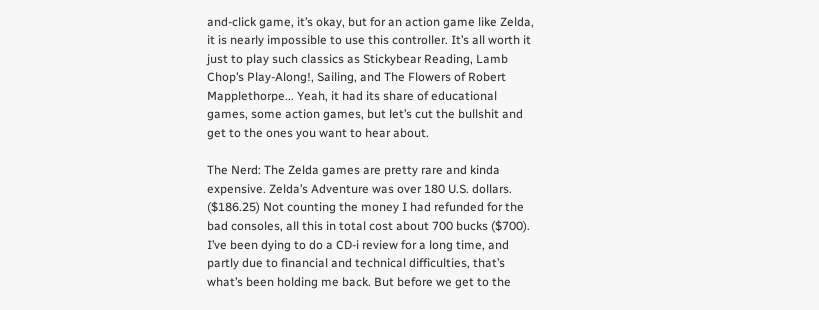and-click game, it’s okay, but for an action game like Zelda, it is nearly impossible to use this controller. It’s all worth it just to play such classics as Stickybear Reading, Lamb Chop’s Play-Along!, Sailing, and The Flowers of Robert Mapplethorpe... Yeah, it had its share of educational games, some action games, but let’s cut the bullshit and get to the ones you want to hear about.

The Nerd: The Zelda games are pretty rare and kinda expensive. Zelda’s Adventure was over 180 U.S. dollars. ($186.25) Not counting the money I had refunded for the bad consoles, all this in total cost about 700 bucks ($700). I’ve been dying to do a CD-i review for a long time, and partly due to financial and technical difficulties, that’s what’s been holding me back. But before we get to the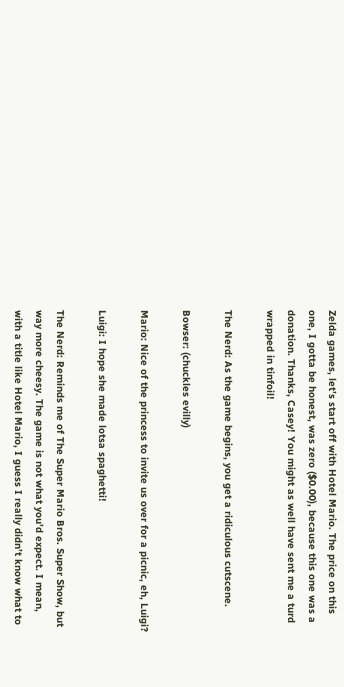Zelda games, let’s start off with Hotel Mario. The price on this one, I gotta be honest, was zero ($0.00), because this one was a donation. Thanks, Casey! You might as well have sent me a turd wrapped in tinfoil!

The Nerd: As the game begins, you get a ridiculous cutscene.

Bowser: (chuckles evilly)

Mario: Nice of the princess to invite us over for a picnic, eh, Luigi?

Luigi: I hope she made lotsa spaghetti!

The Nerd: Reminds me of The Super Mario Bros. Super Show, but way more cheesy. The game is not what you’d expect. I mean, with a title like Hotel Mario, I guess I really didn’t know what to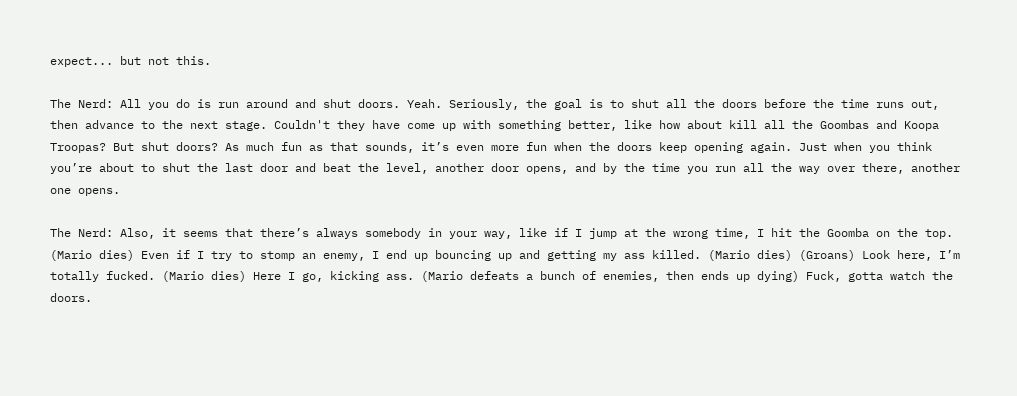expect... but not this.

The Nerd: All you do is run around and shut doors. Yeah. Seriously, the goal is to shut all the doors before the time runs out, then advance to the next stage. Couldn't they have come up with something better, like how about kill all the Goombas and Koopa Troopas? But shut doors? As much fun as that sounds, it’s even more fun when the doors keep opening again. Just when you think you’re about to shut the last door and beat the level, another door opens, and by the time you run all the way over there, another one opens.

The Nerd: Also, it seems that there’s always somebody in your way, like if I jump at the wrong time, I hit the Goomba on the top. (Mario dies) Even if I try to stomp an enemy, I end up bouncing up and getting my ass killed. (Mario dies) (Groans) Look here, I’m totally fucked. (Mario dies) Here I go, kicking ass. (Mario defeats a bunch of enemies, then ends up dying) Fuck, gotta watch the doors.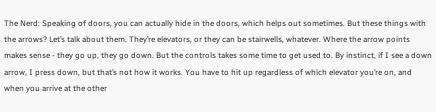The Nerd: Speaking of doors, you can actually hide in the doors, which helps out sometimes. But these things with the arrows? Let’s talk about them. They’re elevators, or they can be stairwells, whatever. Where the arrow points makes sense - they go up, they go down. But the controls takes some time to get used to. By instinct, if I see a down arrow, I press down, but that’s not how it works. You have to hit up regardless of which elevator you’re on, and when you arrive at the other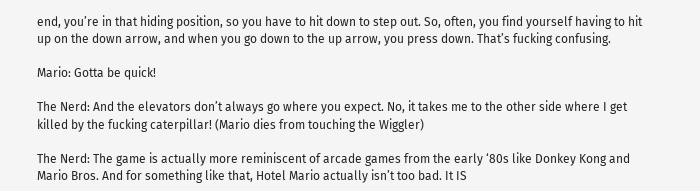end, you’re in that hiding position, so you have to hit down to step out. So, often, you find yourself having to hit up on the down arrow, and when you go down to the up arrow, you press down. That’s fucking confusing.

Mario: Gotta be quick!

The Nerd: And the elevators don’t always go where you expect. No, it takes me to the other side where I get killed by the fucking caterpillar! (Mario dies from touching the Wiggler)

The Nerd: The game is actually more reminiscent of arcade games from the early ‘80s like Donkey Kong and Mario Bros. And for something like that, Hotel Mario actually isn’t too bad. It IS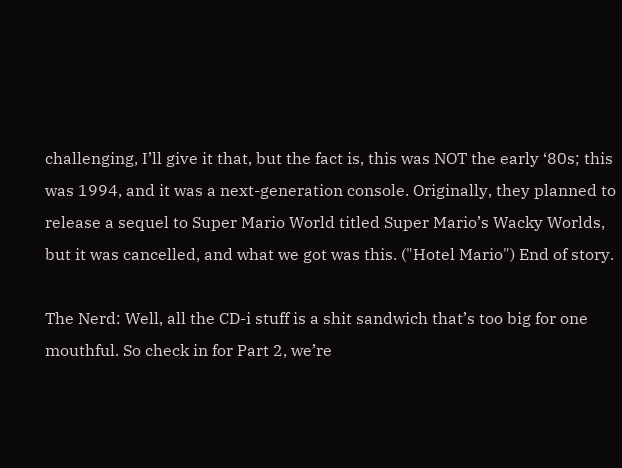challenging, I’ll give it that, but the fact is, this was NOT the early ‘80s; this was 1994, and it was a next-generation console. Originally, they planned to release a sequel to Super Mario World titled Super Mario’s Wacky Worlds, but it was cancelled, and what we got was this. ("Hotel Mario") End of story.

The Nerd: Well, all the CD-i stuff is a shit sandwich that’s too big for one mouthful. So check in for Part 2, we’re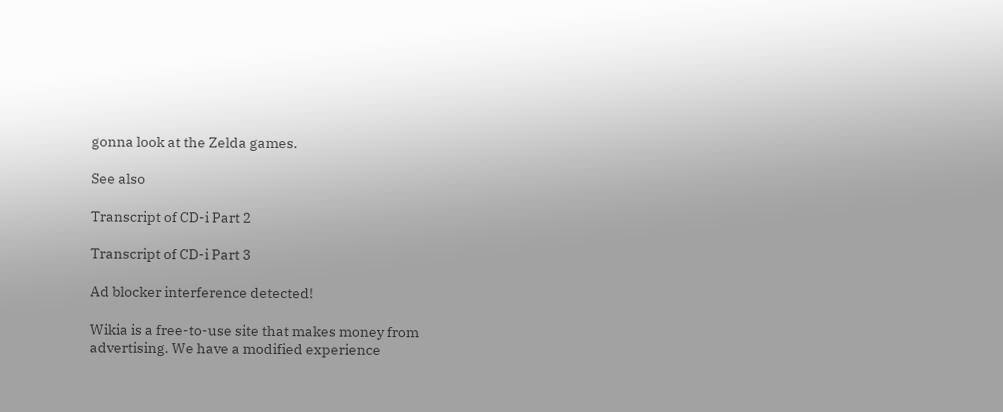gonna look at the Zelda games.

See also

Transcript of CD-i Part 2

Transcript of CD-i Part 3

Ad blocker interference detected!

Wikia is a free-to-use site that makes money from advertising. We have a modified experience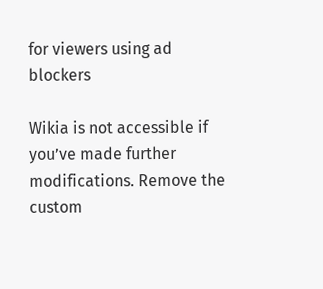for viewers using ad blockers

Wikia is not accessible if you’ve made further modifications. Remove the custom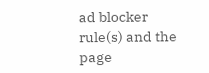ad blocker rule(s) and the page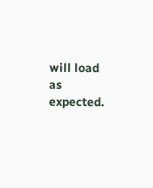will load as expected.